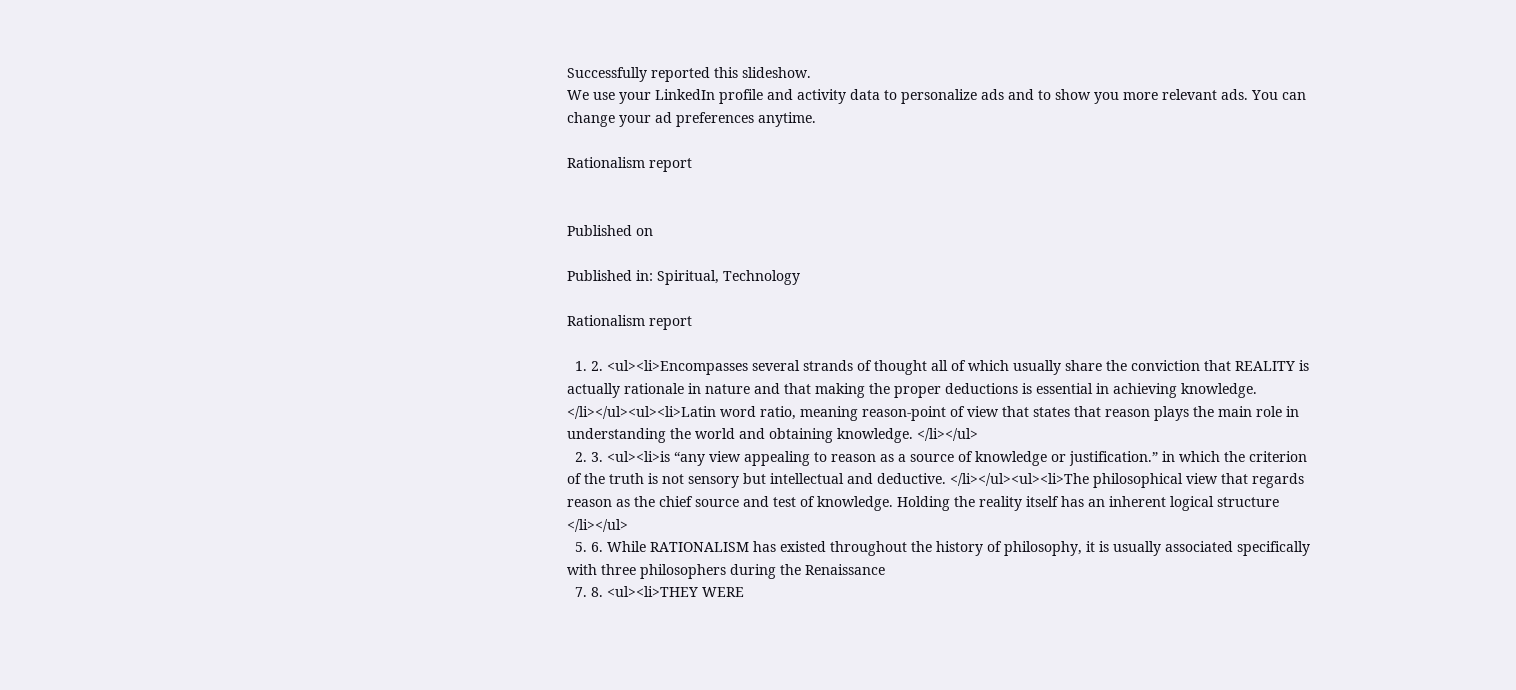Successfully reported this slideshow.
We use your LinkedIn profile and activity data to personalize ads and to show you more relevant ads. You can change your ad preferences anytime.

Rationalism report


Published on

Published in: Spiritual, Technology

Rationalism report

  1. 2. <ul><li>Encompasses several strands of thought all of which usually share the conviction that REALITY is actually rationale in nature and that making the proper deductions is essential in achieving knowledge. </li></ul><ul><li>Latin word ratio, meaning reason-point of view that states that reason plays the main role in understanding the world and obtaining knowledge. </li></ul>
  2. 3. <ul><li>is “any view appealing to reason as a source of knowledge or justification.” in which the criterion of the truth is not sensory but intellectual and deductive. </li></ul><ul><li>The philosophical view that regards reason as the chief source and test of knowledge. Holding the reality itself has an inherent logical structure </li></ul>
  5. 6. While RATIONALISM has existed throughout the history of philosophy, it is usually associated specifically with three philosophers during the Renaissance
  7. 8. <ul><li>THEY WERE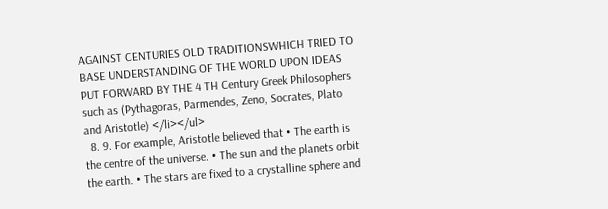AGAINST CENTURIES OLD TRADITIONSWHICH TRIED TO BASE UNDERSTANDING OF THE WORLD UPON IDEAS PUT FORWARD BY THE 4 TH Century Greek Philosophers such as (Pythagoras, Parmendes, Zeno, Socrates, Plato and Aristotle) </li></ul>
  8. 9. For example, Aristotle believed that • The earth is the centre of the universe. • The sun and the planets orbit the earth. • The stars are fixed to a crystalline sphere and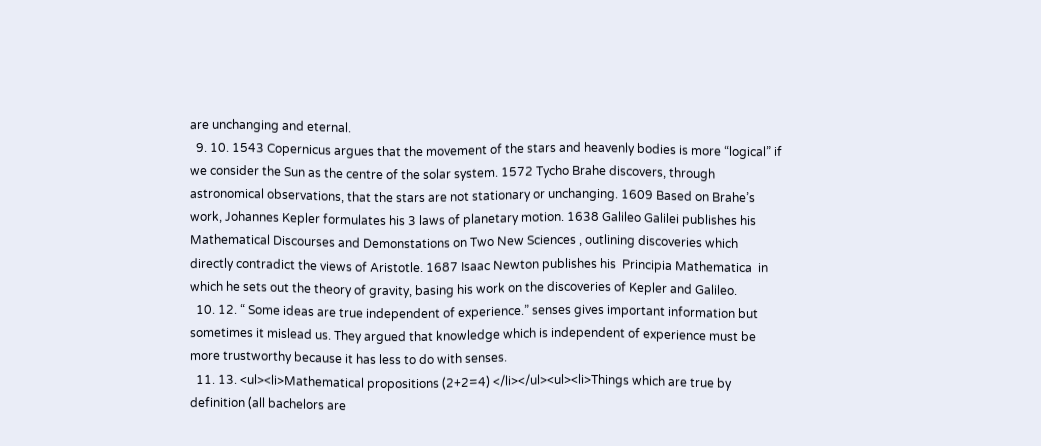are unchanging and eternal.
  9. 10. 1543 Copernicus argues that the movement of the stars and heavenly bodies is more “logical” if we consider the Sun as the centre of the solar system. 1572 Tycho Brahe discovers, through astronomical observations, that the stars are not stationary or unchanging. 1609 Based on Brahe’s work, Johannes Kepler formulates his 3 laws of planetary motion. 1638 Galileo Galilei publishes his  Mathematical Discourses and Demonstations on Two New Sciences , outlining discoveries which directly contradict the views of Aristotle. 1687 Isaac Newton publishes his  Principia Mathematica  in which he sets out the theory of gravity, basing his work on the discoveries of Kepler and Galileo.
  10. 12. “ Some ideas are true independent of experience.” senses gives important information but sometimes it mislead us. They argued that knowledge which is independent of experience must be more trustworthy because it has less to do with senses.
  11. 13. <ul><li>Mathematical propositions (2+2=4) </li></ul><ul><li>Things which are true by definition (all bachelors are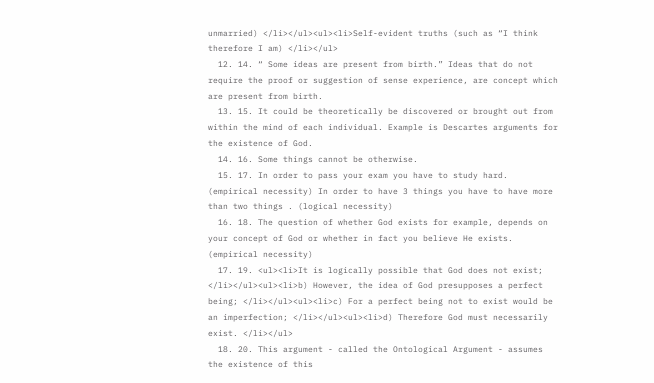unmarried) </li></ul><ul><li>Self-evident truths (such as “I think therefore I am) </li></ul>
  12. 14. “ Some ideas are present from birth.” Ideas that do not require the proof or suggestion of sense experience, are concept which are present from birth.
  13. 15. It could be theoretically be discovered or brought out from within the mind of each individual. Example is Descartes arguments for the existence of God.
  14. 16. Some things cannot be otherwise.
  15. 17. In order to pass your exam you have to study hard. (empirical necessity) In order to have 3 things you have to have more than two things . (logical necessity)
  16. 18. The question of whether God exists for example, depends on your concept of God or whether in fact you believe He exists. (empirical necessity)
  17. 19. <ul><li>It is logically possible that God does not exist; </li></ul><ul><li>b) However, the idea of God presupposes a perfect being; </li></ul><ul><li>c) For a perfect being not to exist would be an imperfection; </li></ul><ul><li>d) Therefore God must necessarily exist. </li></ul>
  18. 20. This argument - called the Ontological Argument - assumes the existence of this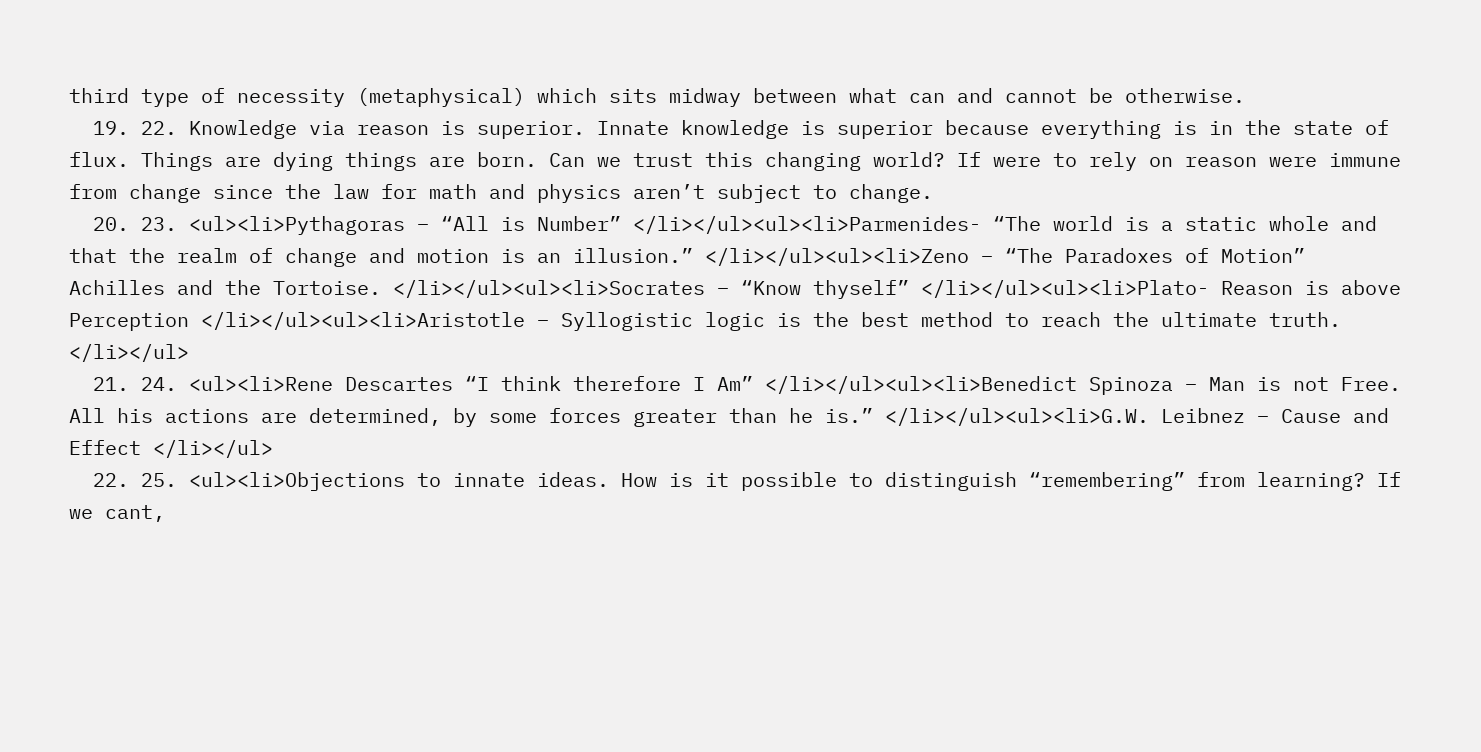third type of necessity (metaphysical) which sits midway between what can and cannot be otherwise.
  19. 22. Knowledge via reason is superior. Innate knowledge is superior because everything is in the state of flux. Things are dying things are born. Can we trust this changing world? If were to rely on reason were immune from change since the law for math and physics aren’t subject to change.
  20. 23. <ul><li>Pythagoras – “All is Number” </li></ul><ul><li>Parmenides- “The world is a static whole and that the realm of change and motion is an illusion.” </li></ul><ul><li>Zeno – “The Paradoxes of Motion” Achilles and the Tortoise. </li></ul><ul><li>Socrates – “Know thyself” </li></ul><ul><li>Plato- Reason is above Perception </li></ul><ul><li>Aristotle – Syllogistic logic is the best method to reach the ultimate truth. </li></ul>
  21. 24. <ul><li>Rene Descartes “I think therefore I Am” </li></ul><ul><li>Benedict Spinoza – Man is not Free. All his actions are determined, by some forces greater than he is.” </li></ul><ul><li>G.W. Leibnez – Cause and Effect </li></ul>
  22. 25. <ul><li>Objections to innate ideas. How is it possible to distinguish “remembering” from learning? If we cant,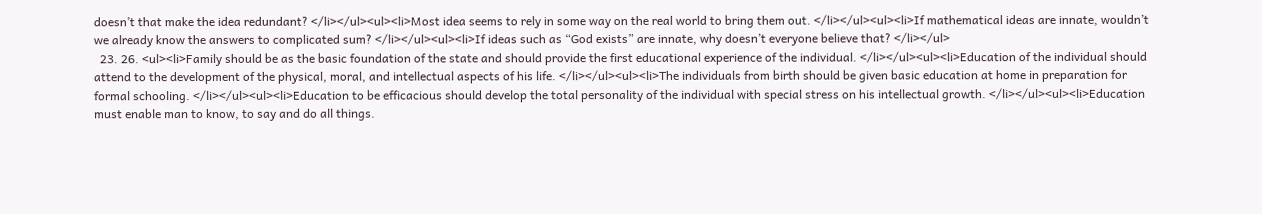doesn’t that make the idea redundant? </li></ul><ul><li>Most idea seems to rely in some way on the real world to bring them out. </li></ul><ul><li>If mathematical ideas are innate, wouldn’t we already know the answers to complicated sum? </li></ul><ul><li>If ideas such as “God exists” are innate, why doesn’t everyone believe that? </li></ul>
  23. 26. <ul><li>Family should be as the basic foundation of the state and should provide the first educational experience of the individual. </li></ul><ul><li>Education of the individual should attend to the development of the physical, moral, and intellectual aspects of his life. </li></ul><ul><li>The individuals from birth should be given basic education at home in preparation for formal schooling. </li></ul><ul><li>Education to be efficacious should develop the total personality of the individual with special stress on his intellectual growth. </li></ul><ul><li>Education must enable man to know, to say and do all things.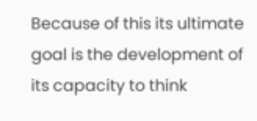Because of this its ultimate goal is the development of its capacity to think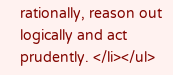rationally, reason out logically and act prudently. </li></ul>